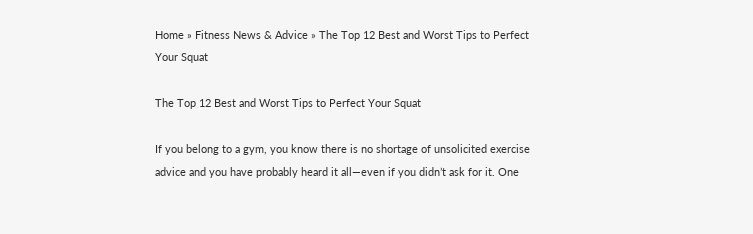Home » Fitness News & Advice » The Top 12 Best and Worst Tips to Perfect Your Squat

The Top 12 Best and Worst Tips to Perfect Your Squat

If you belong to a gym, you know there is no shortage of unsolicited exercise advice and you have probably heard it all—even if you didn’t ask for it. One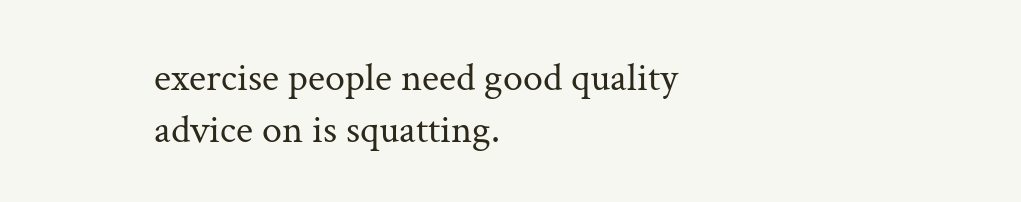exercise people need good quality advice on is squatting.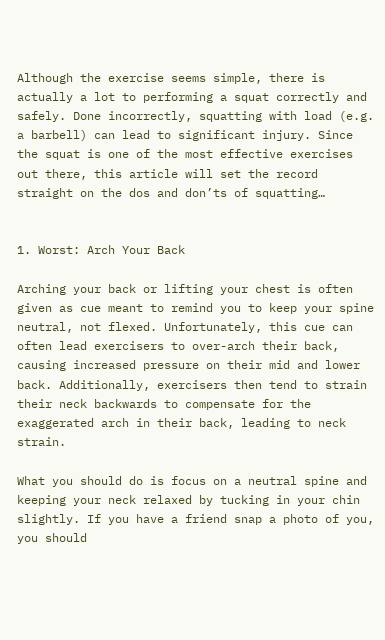Although the exercise seems simple, there is actually a lot to performing a squat correctly and safely. Done incorrectly, squatting with load (e.g. a barbell) can lead to significant injury. Since the squat is one of the most effective exercises out there, this article will set the record straight on the dos and don’ts of squatting…


1. Worst: Arch Your Back

Arching your back or lifting your chest is often given as cue meant to remind you to keep your spine neutral, not flexed. Unfortunately, this cue can often lead exercisers to over-arch their back, causing increased pressure on their mid and lower back. Additionally, exercisers then tend to strain their neck backwards to compensate for the exaggerated arch in their back, leading to neck strain.

What you should do is focus on a neutral spine and keeping your neck relaxed by tucking in your chin slightly. If you have a friend snap a photo of you, you should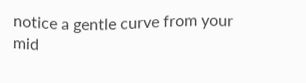notice a gentle curve from your mid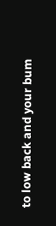to low back and your bum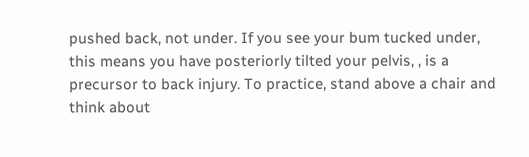pushed back, not under. If you see your bum tucked under, this means you have posteriorly tilted your pelvis, , is a precursor to back injury. To practice, stand above a chair and think about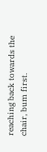reaching back towards the chair, bum first.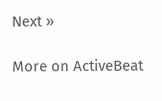Next »

More on ActiveBeat